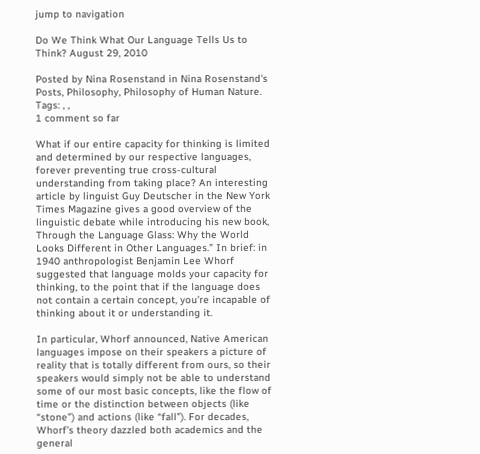jump to navigation

Do We Think What Our Language Tells Us to Think? August 29, 2010

Posted by Nina Rosenstand in Nina Rosenstand's Posts, Philosophy, Philosophy of Human Nature.
Tags: , ,
1 comment so far

What if our entire capacity for thinking is limited and determined by our respective languages, forever preventing true cross-cultural understanding from taking place? An interesting article by linguist Guy Deutscher in the New York Times Magazine gives a good overview of the linguistic debate while introducing his new book, Through the Language Glass: Why the World Looks Different in Other Languages.” In brief: in 1940 anthropologist Benjamin Lee Whorf suggested that language molds your capacity for thinking, to the point that if the language does not contain a certain concept, you’re incapable of thinking about it or understanding it.

In particular, Whorf announced, Native American languages impose on their speakers a picture of reality that is totally different from ours, so their speakers would simply not be able to understand some of our most basic concepts, like the flow of time or the distinction between objects (like “stone”) and actions (like “fall”). For decades, Whorf’s theory dazzled both academics and the general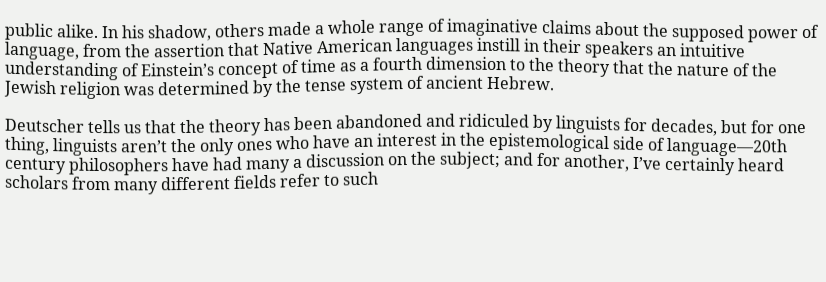public alike. In his shadow, others made a whole range of imaginative claims about the supposed power of language, from the assertion that Native American languages instill in their speakers an intuitive understanding of Einstein’s concept of time as a fourth dimension to the theory that the nature of the Jewish religion was determined by the tense system of ancient Hebrew.

Deutscher tells us that the theory has been abandoned and ridiculed by linguists for decades, but for one thing, linguists aren’t the only ones who have an interest in the epistemological side of language—20th century philosophers have had many a discussion on the subject; and for another, I’ve certainly heard scholars from many different fields refer to such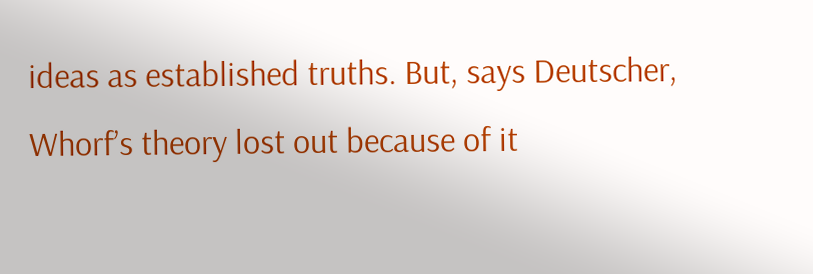ideas as established truths. But, says Deutscher, Whorf’s theory lost out because of it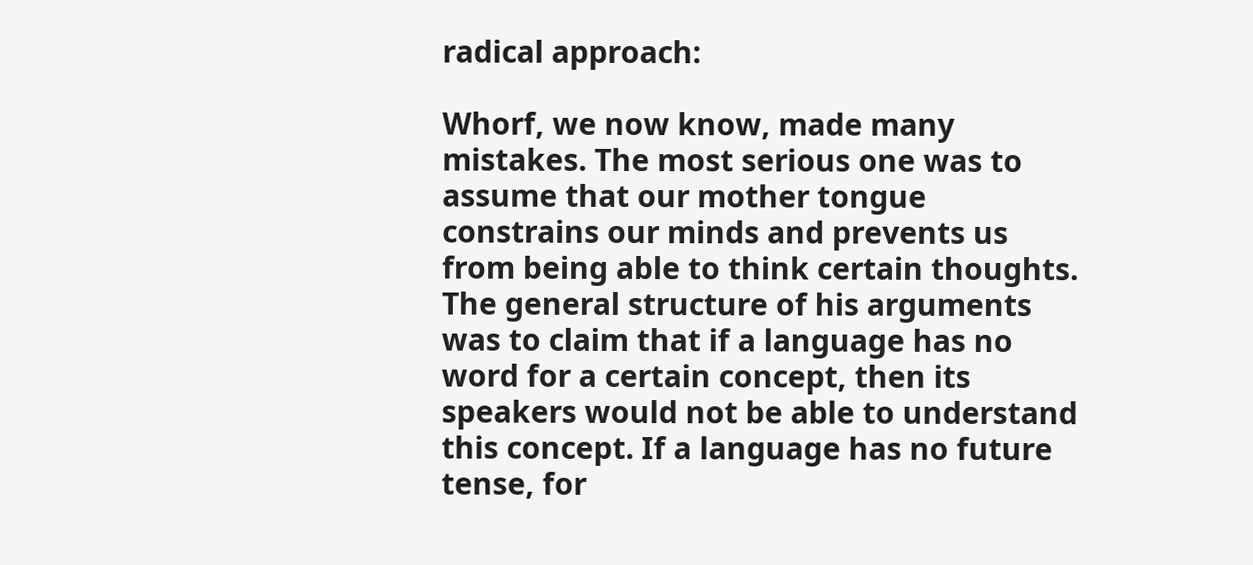radical approach:

Whorf, we now know, made many mistakes. The most serious one was to assume that our mother tongue constrains our minds and prevents us from being able to think certain thoughts. The general structure of his arguments was to claim that if a language has no word for a certain concept, then its speakers would not be able to understand this concept. If a language has no future tense, for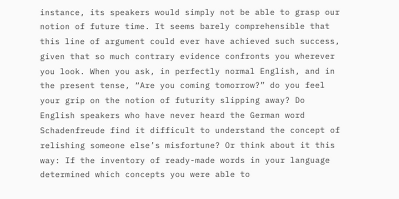instance, its speakers would simply not be able to grasp our notion of future time. It seems barely comprehensible that this line of argument could ever have achieved such success, given that so much contrary evidence confronts you wherever you look. When you ask, in perfectly normal English, and in the present tense, “Are you coming tomorrow?” do you feel your grip on the notion of futurity slipping away? Do English speakers who have never heard the German word Schadenfreude find it difficult to understand the concept of relishing someone else’s misfortune? Or think about it this way: If the inventory of ready-made words in your language determined which concepts you were able to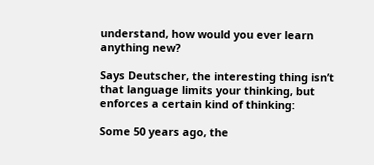understand, how would you ever learn anything new?

Says Deutscher, the interesting thing isn’t that language limits your thinking, but enforces a certain kind of thinking:

Some 50 years ago, the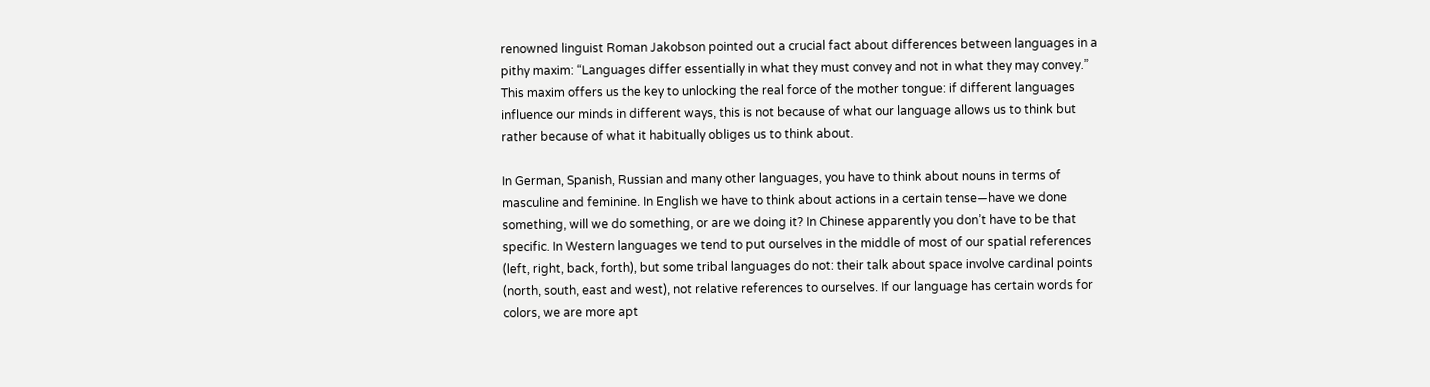renowned linguist Roman Jakobson pointed out a crucial fact about differences between languages in a pithy maxim: “Languages differ essentially in what they must convey and not in what they may convey.” This maxim offers us the key to unlocking the real force of the mother tongue: if different languages influence our minds in different ways, this is not because of what our language allows us to think but rather because of what it habitually obliges us to think about.

In German, Spanish, Russian and many other languages, you have to think about nouns in terms of masculine and feminine. In English we have to think about actions in a certain tense—have we done something, will we do something, or are we doing it? In Chinese apparently you don’t have to be that specific. In Western languages we tend to put ourselves in the middle of most of our spatial references (left, right, back, forth), but some tribal languages do not: their talk about space involve cardinal points (north, south, east and west), not relative references to ourselves. If our language has certain words for colors, we are more apt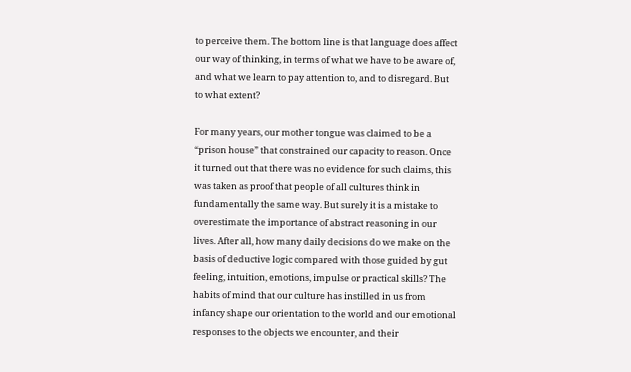to perceive them. The bottom line is that language does affect our way of thinking, in terms of what we have to be aware of, and what we learn to pay attention to, and to disregard. But to what extent?

For many years, our mother tongue was claimed to be a “prison house” that constrained our capacity to reason. Once it turned out that there was no evidence for such claims, this was taken as proof that people of all cultures think in fundamentally the same way. But surely it is a mistake to overestimate the importance of abstract reasoning in our lives. After all, how many daily decisions do we make on the basis of deductive logic compared with those guided by gut feeling, intuition, emotions, impulse or practical skills? The habits of mind that our culture has instilled in us from infancy shape our orientation to the world and our emotional responses to the objects we encounter, and their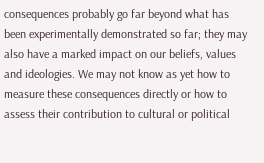consequences probably go far beyond what has been experimentally demonstrated so far; they may also have a marked impact on our beliefs, values and ideologies. We may not know as yet how to measure these consequences directly or how to assess their contribution to cultural or political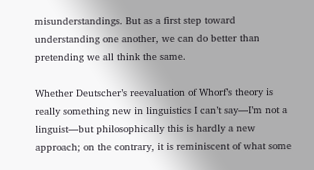misunderstandings. But as a first step toward understanding one another, we can do better than pretending we all think the same.

Whether Deutscher’s reevaluation of Whorf’s theory is really something new in linguistics I can’t say—I’m not a linguist—but philosophically this is hardly a new approach; on the contrary, it is reminiscent of what some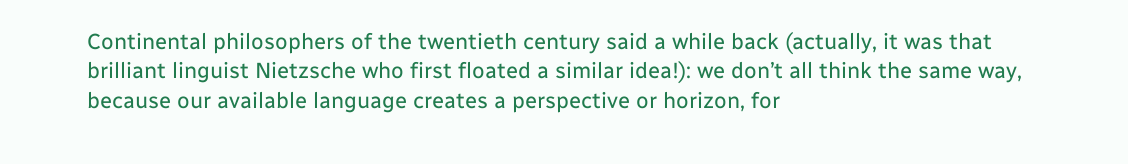Continental philosophers of the twentieth century said a while back (actually, it was that brilliant linguist Nietzsche who first floated a similar idea!): we don’t all think the same way, because our available language creates a perspective or horizon, for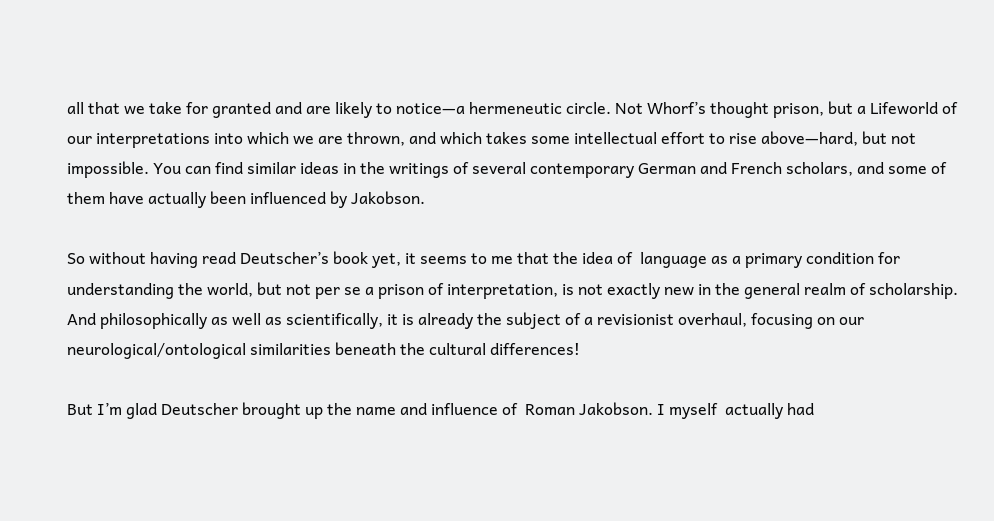all that we take for granted and are likely to notice—a hermeneutic circle. Not Whorf’s thought prison, but a Lifeworld of our interpretations into which we are thrown, and which takes some intellectual effort to rise above—hard, but not impossible. You can find similar ideas in the writings of several contemporary German and French scholars, and some of them have actually been influenced by Jakobson.

So without having read Deutscher’s book yet, it seems to me that the idea of  language as a primary condition for understanding the world, but not per se a prison of interpretation, is not exactly new in the general realm of scholarship. And philosophically as well as scientifically, it is already the subject of a revisionist overhaul, focusing on our neurological/ontological similarities beneath the cultural differences!

But I’m glad Deutscher brought up the name and influence of  Roman Jakobson. I myself  actually had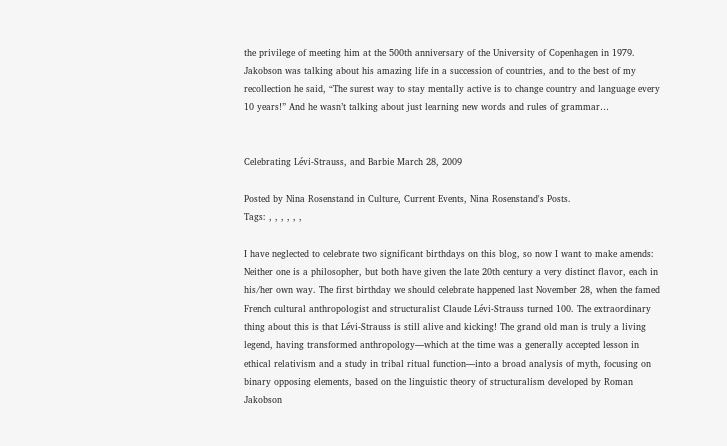the privilege of meeting him at the 500th anniversary of the University of Copenhagen in 1979. Jakobson was talking about his amazing life in a succession of countries, and to the best of my recollection he said, “The surest way to stay mentally active is to change country and language every 10 years!” And he wasn’t talking about just learning new words and rules of grammar…


Celebrating Lévi-Strauss, and Barbie March 28, 2009

Posted by Nina Rosenstand in Culture, Current Events, Nina Rosenstand's Posts.
Tags: , , , , , ,

I have neglected to celebrate two significant birthdays on this blog, so now I want to make amends: Neither one is a philosopher, but both have given the late 20th century a very distinct flavor, each in his/her own way. The first birthday we should celebrate happened last November 28, when the famed French cultural anthropologist and structuralist Claude Lévi-Strauss turned 100. The extraordinary thing about this is that Lévi-Strauss is still alive and kicking! The grand old man is truly a living legend, having transformed anthropology—which at the time was a generally accepted lesson in ethical relativism and a study in tribal ritual function—into a broad analysis of myth, focusing on binary opposing elements, based on the linguistic theory of structuralism developed by Roman Jakobson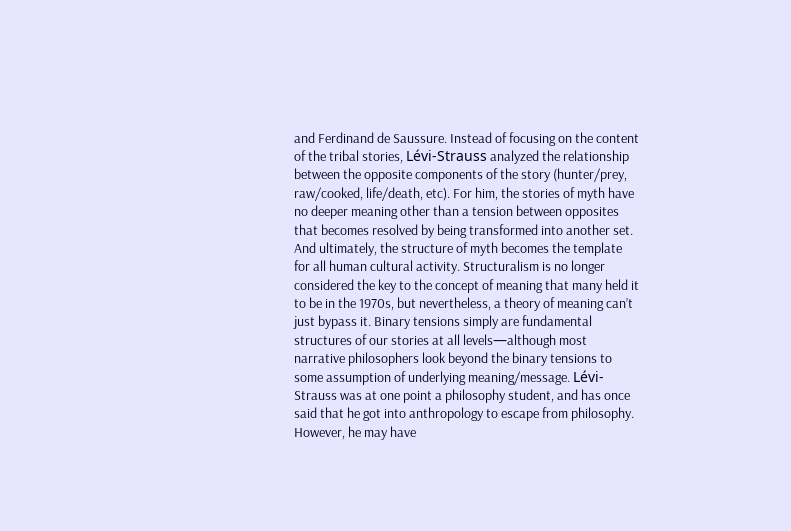and Ferdinand de Saussure. Instead of focusing on the content of the tribal stories, Lévi-Strauss analyzed the relationship between the opposite components of the story (hunter/prey, raw/cooked, life/death, etc). For him, the stories of myth have no deeper meaning other than a tension between opposites that becomes resolved by being transformed into another set. And ultimately, the structure of myth becomes the template for all human cultural activity. Structuralism is no longer considered the key to the concept of meaning that many held it to be in the 1970s, but nevertheless, a theory of meaning can’t just bypass it. Binary tensions simply are fundamental structures of our stories at all levels—although most narrative philosophers look beyond the binary tensions to some assumption of underlying meaning/message. Lévi-Strauss was at one point a philosophy student, and has once said that he got into anthropology to escape from philosophy. However, he may have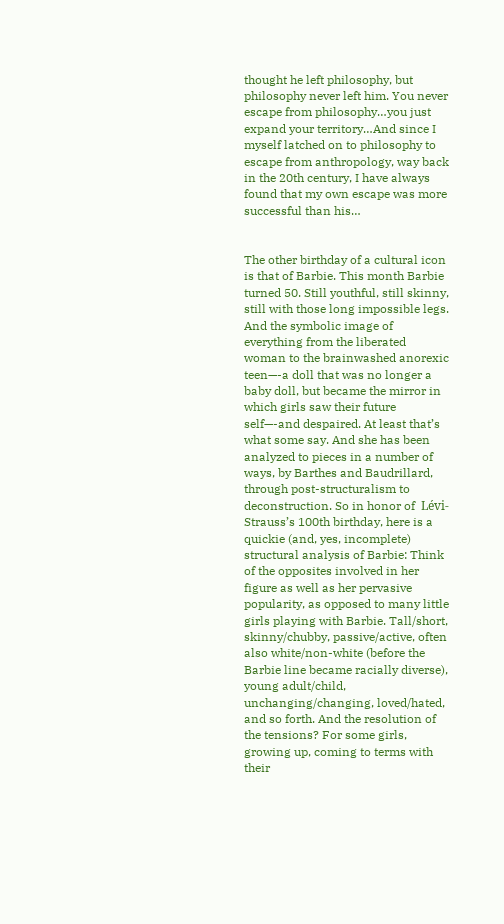thought he left philosophy, but philosophy never left him. You never escape from philosophy…you just expand your territory…And since I myself latched on to philosophy to escape from anthropology, way back in the 20th century, I have always found that my own escape was more successful than his…


The other birthday of a cultural icon is that of Barbie. This month Barbie turned 50. Still youthful, still skinny, still with those long impossible legs. And the symbolic image of everything from the liberated woman to the brainwashed anorexic teen—-a doll that was no longer a baby doll, but became the mirror in which girls saw their future self—-and despaired. At least that’s what some say. And she has been analyzed to pieces in a number of ways, by Barthes and Baudrillard,  through post-structuralism to deconstruction. So in honor of  Lévi-Strauss’s 100th birthday, here is a quickie (and, yes, incomplete) structural analysis of Barbie: Think of the opposites involved in her figure as well as her pervasive popularity, as opposed to many little girls playing with Barbie. Tall/short, skinny/chubby, passive/active, often also white/non-white (before the Barbie line became racially diverse), young adult/child, unchanging/changing, loved/hated, and so forth. And the resolution of the tensions? For some girls, growing up, coming to terms with their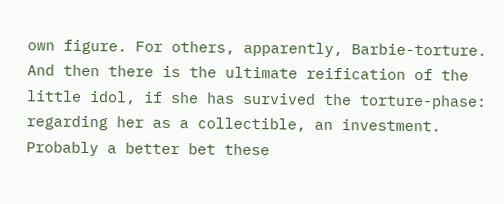own figure. For others, apparently, Barbie-torture. And then there is the ultimate reification of the little idol, if she has survived the torture-phase: regarding her as a collectible, an investment. Probably a better bet these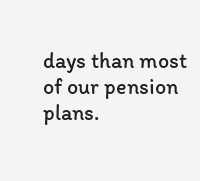days than most of our pension plans.